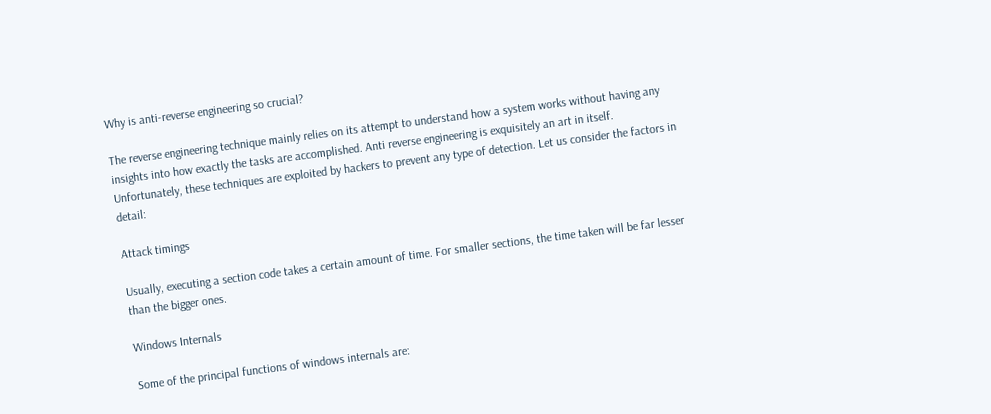Why is anti-reverse engineering so crucial?

The reverse engineering technique mainly relies on its attempt to understand how a system works without having any insights into how exactly the tasks are accomplished. Anti reverse engineering is exquisitely an art in itself. Unfortunately, these techniques are exploited by hackers to prevent any type of detection. Let us consider the factors in detail:

Attack timings

Usually, executing a section code takes a certain amount of time. For smaller sections, the time taken will be far lesser than the bigger ones.

Windows Internals

Some of the principal functions of windows internals are: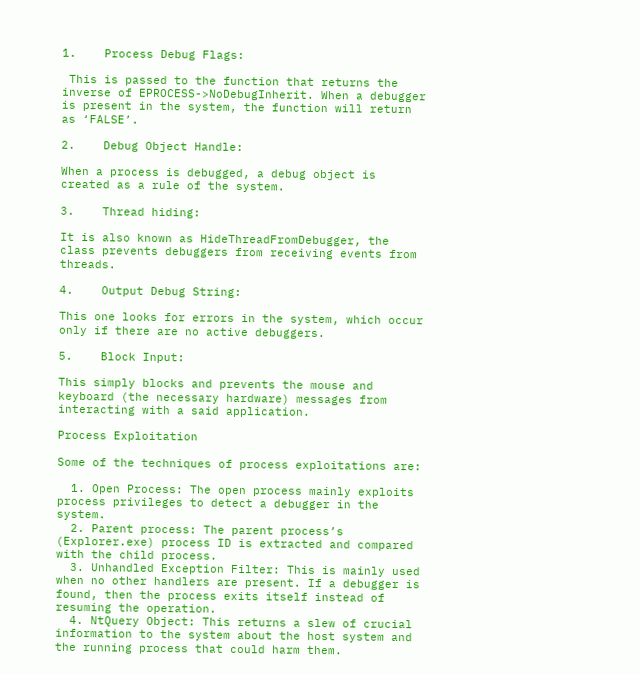1.    Process Debug Flags:

 This is passed to the function that returns the inverse of EPROCESS->NoDebugInherit. When a debugger is present in the system, the function will return as ‘FALSE’.

2.    Debug Object Handle:

When a process is debugged, a debug object is created as a rule of the system.

3.    Thread hiding:

It is also known as HideThreadFromDebugger, the class prevents debuggers from receiving events from threads.

4.    Output Debug String:

This one looks for errors in the system, which occur only if there are no active debuggers.

5.    Block Input:

This simply blocks and prevents the mouse and keyboard (the necessary hardware) messages from interacting with a said application.

Process Exploitation

Some of the techniques of process exploitations are:

  1. Open Process: The open process mainly exploits process privileges to detect a debugger in the system.
  2. Parent process: The parent process’s (Explorer.exe) process ID is extracted and compared with the child process.
  3. Unhandled Exception Filter: This is mainly used when no other handlers are present. If a debugger is found, then the process exits itself instead of resuming the operation.
  4. NtQuery Object: This returns a slew of crucial information to the system about the host system and the running process that could harm them.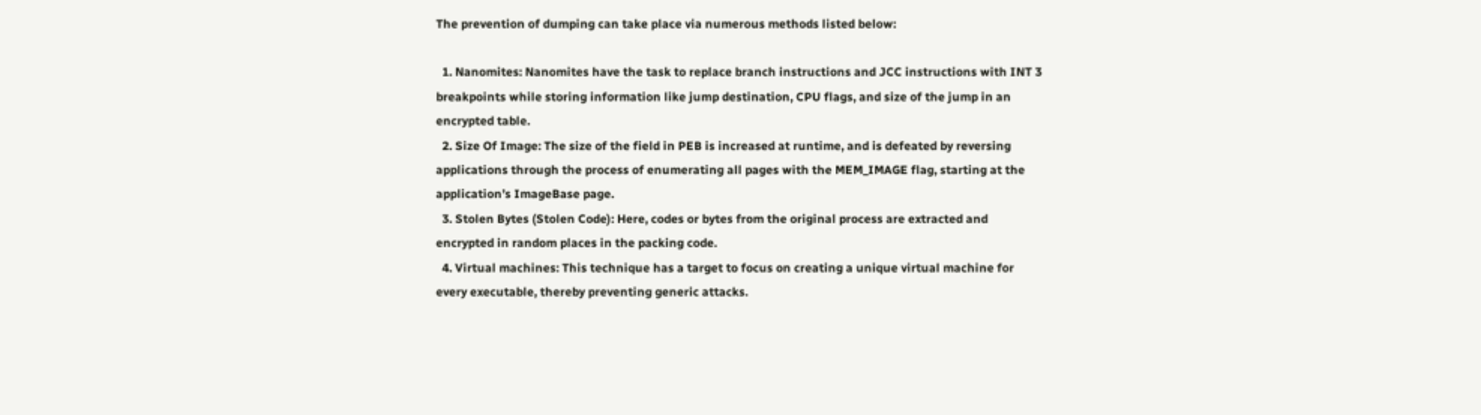The prevention of dumping can take place via numerous methods listed below:

  1. Nanomites: Nanomites have the task to replace branch instructions and JCC instructions with INT 3 breakpoints while storing information like jump destination, CPU flags, and size of the jump in an encrypted table.
  2. Size Of Image: The size of the field in PEB is increased at runtime, and is defeated by reversing applications through the process of enumerating all pages with the MEM_IMAGE flag, starting at the application’s ImageBase page.
  3. Stolen Bytes (Stolen Code): Here, codes or bytes from the original process are extracted and encrypted in random places in the packing code.
  4. Virtual machines: This technique has a target to focus on creating a unique virtual machine for every executable, thereby preventing generic attacks.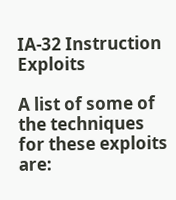IA-32 Instruction Exploits

A list of some of the techniques  for these exploits are: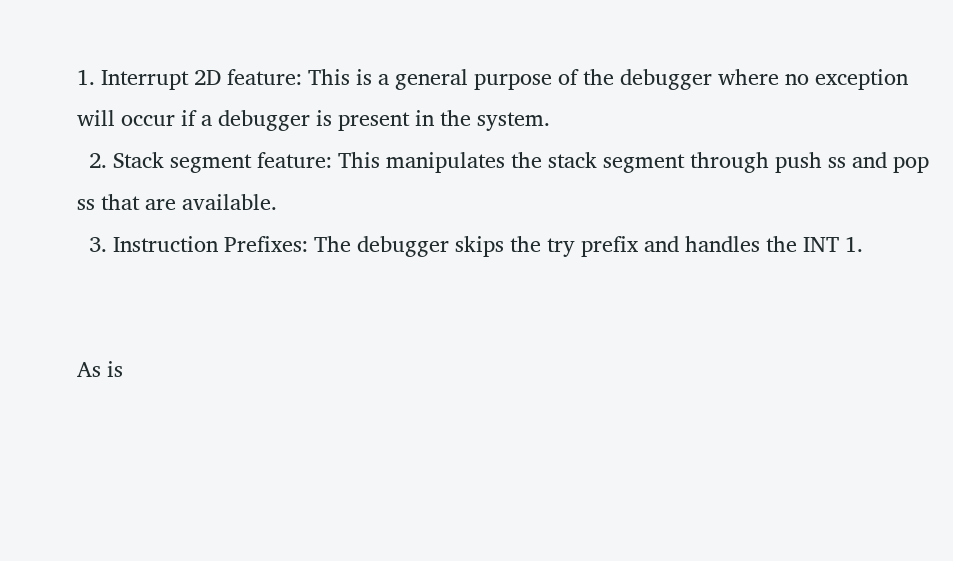1. Interrupt 2D feature: This is a general purpose of the debugger where no exception will occur if a debugger is present in the system.
  2. Stack segment feature: This manipulates the stack segment through push ss and pop ss that are available.
  3. Instruction Prefixes: The debugger skips the try prefix and handles the INT 1.


As is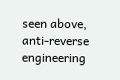seen above, anti-reverse engineering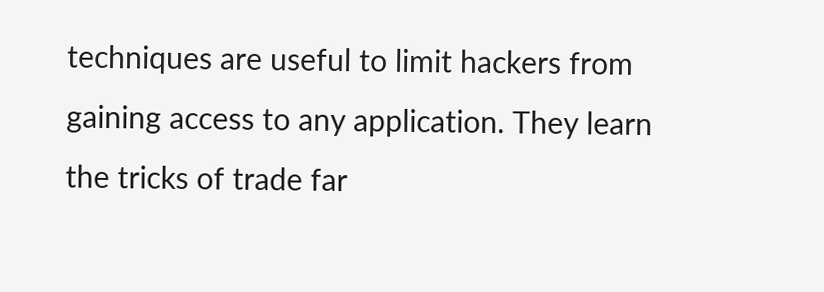techniques are useful to limit hackers from gaining access to any application. They learn the tricks of trade far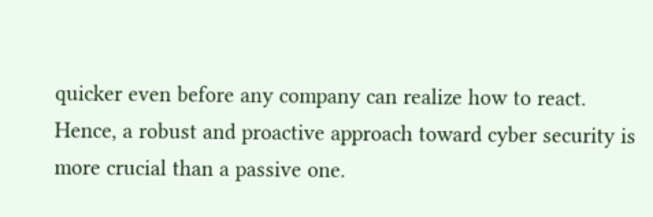quicker even before any company can realize how to react. Hence, a robust and proactive approach toward cyber security is more crucial than a passive one.